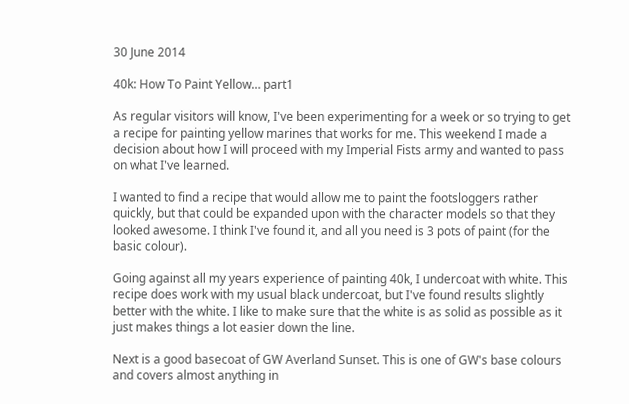30 June 2014

40k: How To Paint Yellow… part1

As regular visitors will know, I've been experimenting for a week or so trying to get a recipe for painting yellow marines that works for me. This weekend I made a decision about how I will proceed with my Imperial Fists army and wanted to pass on what I've learned.

I wanted to find a recipe that would allow me to paint the footsloggers rather quickly, but that could be expanded upon with the character models so that they looked awesome. I think I've found it, and all you need is 3 pots of paint (for the basic colour).

Going against all my years experience of painting 40k, I undercoat with white. This recipe does work with my usual black undercoat, but I've found results slightly better with the white. I like to make sure that the white is as solid as possible as it just makes things a lot easier down the line.

Next is a good basecoat of GW Averland Sunset. This is one of GW's base colours and covers almost anything in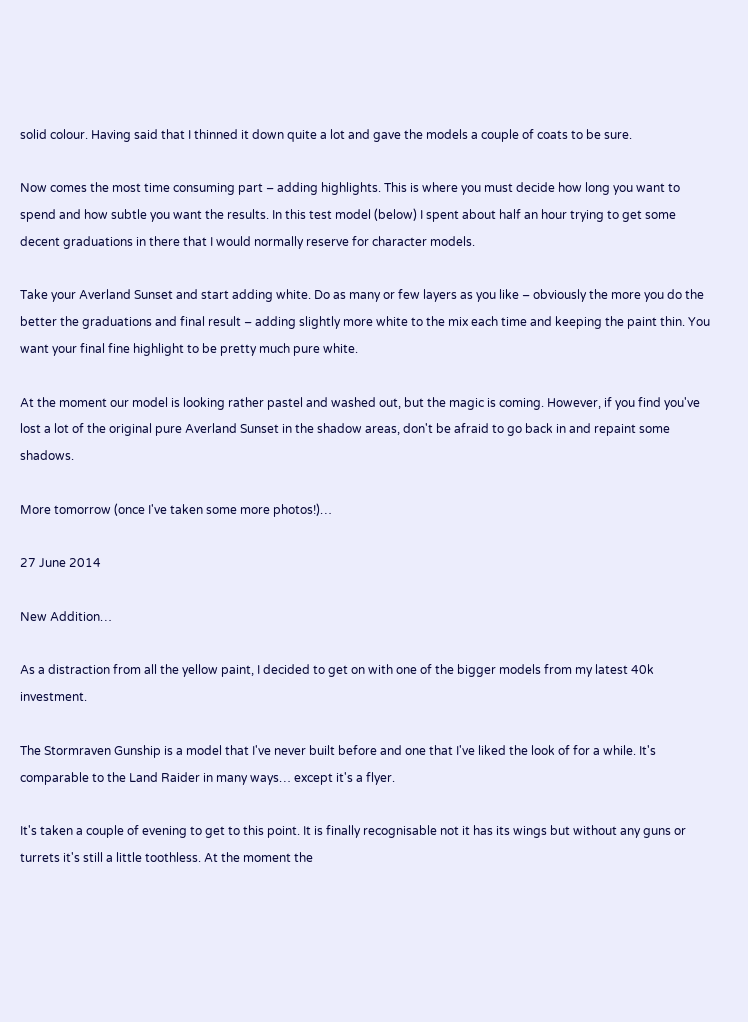solid colour. Having said that I thinned it down quite a lot and gave the models a couple of coats to be sure.

Now comes the most time consuming part – adding highlights. This is where you must decide how long you want to spend and how subtle you want the results. In this test model (below) I spent about half an hour trying to get some decent graduations in there that I would normally reserve for character models.

Take your Averland Sunset and start adding white. Do as many or few layers as you like – obviously the more you do the better the graduations and final result – adding slightly more white to the mix each time and keeping the paint thin. You want your final fine highlight to be pretty much pure white.

At the moment our model is looking rather pastel and washed out, but the magic is coming. However, if you find you've lost a lot of the original pure Averland Sunset in the shadow areas, don't be afraid to go back in and repaint some shadows.

More tomorrow (once I've taken some more photos!)…

27 June 2014

New Addition…

As a distraction from all the yellow paint, I decided to get on with one of the bigger models from my latest 40k investment.

The Stormraven Gunship is a model that I've never built before and one that I've liked the look of for a while. It's comparable to the Land Raider in many ways… except it's a flyer.

It's taken a couple of evening to get to this point. It is finally recognisable not it has its wings but without any guns or turrets it's still a little toothless. At the moment the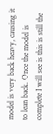model is very back heavy, causing it to lean back. Once the model is complete I will see is this is still the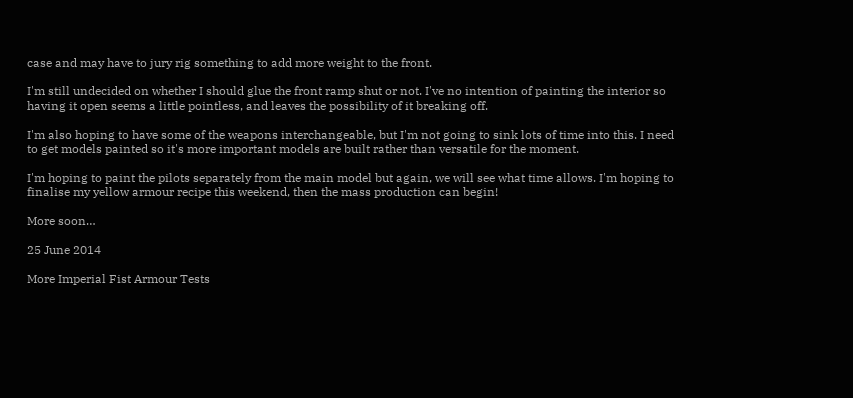case and may have to jury rig something to add more weight to the front.

I'm still undecided on whether I should glue the front ramp shut or not. I've no intention of painting the interior so having it open seems a little pointless, and leaves the possibility of it breaking off.

I'm also hoping to have some of the weapons interchangeable, but I'm not going to sink lots of time into this. I need to get models painted so it's more important models are built rather than versatile for the moment.

I'm hoping to paint the pilots separately from the main model but again, we will see what time allows. I'm hoping to finalise my yellow armour recipe this weekend, then the mass production can begin!

More soon…

25 June 2014

More Imperial Fist Armour Tests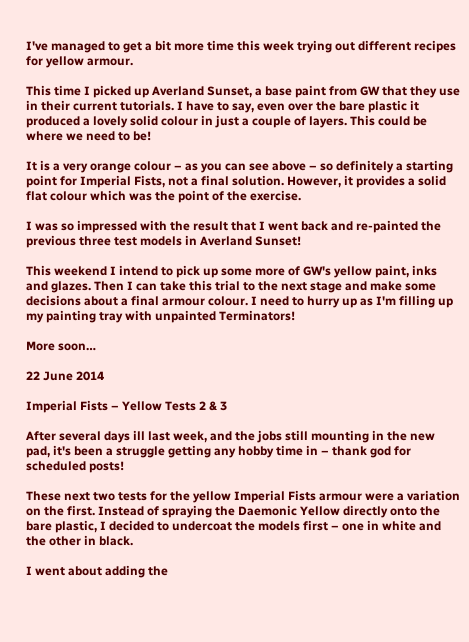I've managed to get a bit more time this week trying out different recipes for yellow armour.

This time I picked up Averland Sunset, a base paint from GW that they use in their current tutorials. I have to say, even over the bare plastic it produced a lovely solid colour in just a couple of layers. This could be where we need to be!

It is a very orange colour – as you can see above – so definitely a starting point for Imperial Fists, not a final solution. However, it provides a solid flat colour which was the point of the exercise.

I was so impressed with the result that I went back and re-painted the previous three test models in Averland Sunset!

This weekend I intend to pick up some more of GW's yellow paint, inks and glazes. Then I can take this trial to the next stage and make some decisions about a final armour colour. I need to hurry up as I'm filling up my painting tray with unpainted Terminators!

More soon…

22 June 2014

Imperial Fists – Yellow Tests 2 & 3

After several days ill last week, and the jobs still mounting in the new pad, it's been a struggle getting any hobby time in – thank god for scheduled posts!

These next two tests for the yellow Imperial Fists armour were a variation on the first. Instead of spraying the Daemonic Yellow directly onto the bare plastic, I decided to undercoat the models first – one in white and the other in black.

I went about adding the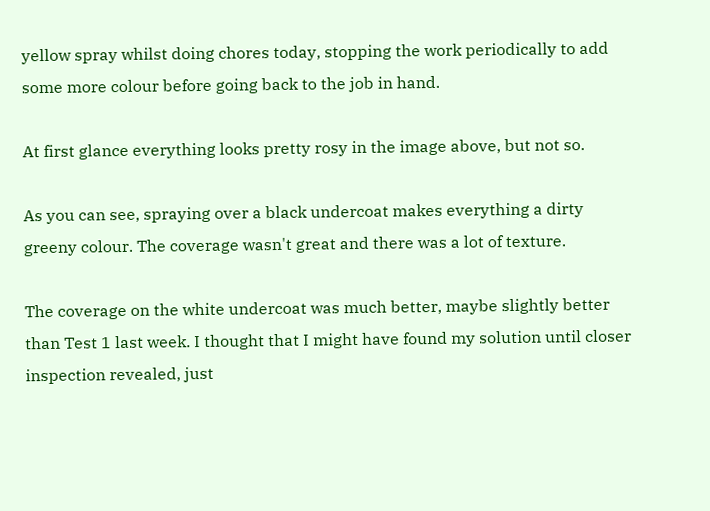yellow spray whilst doing chores today, stopping the work periodically to add some more colour before going back to the job in hand.

At first glance everything looks pretty rosy in the image above, but not so.

As you can see, spraying over a black undercoat makes everything a dirty greeny colour. The coverage wasn't great and there was a lot of texture.

The coverage on the white undercoat was much better, maybe slightly better than Test 1 last week. I thought that I might have found my solution until closer inspection revealed, just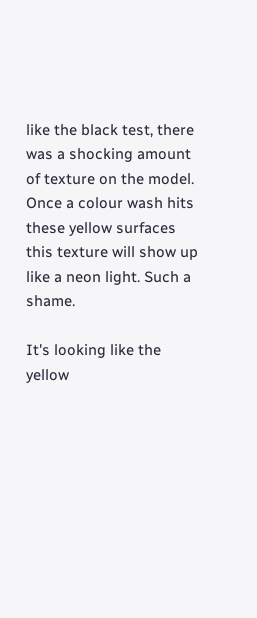like the black test, there was a shocking amount of texture on the model. Once a colour wash hits these yellow surfaces this texture will show up like a neon light. Such a shame.

It's looking like the yellow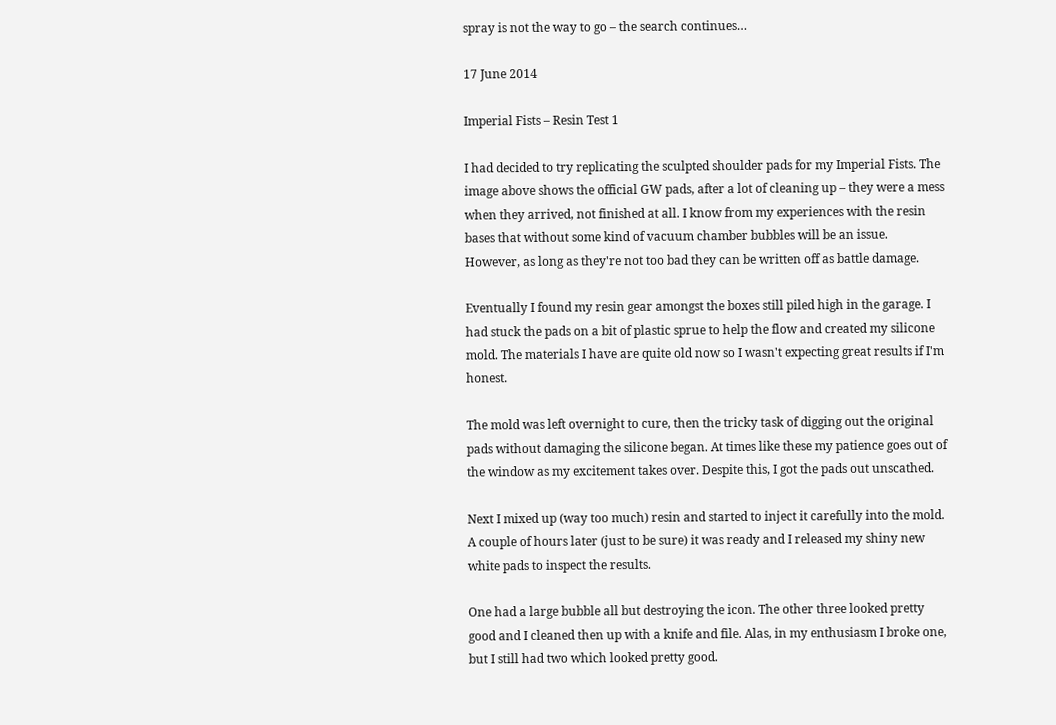spray is not the way to go – the search continues…

17 June 2014

Imperial Fists – Resin Test 1

I had decided to try replicating the sculpted shoulder pads for my Imperial Fists. The image above shows the official GW pads, after a lot of cleaning up – they were a mess when they arrived, not finished at all. I know from my experiences with the resin bases that without some kind of vacuum chamber bubbles will be an issue. However, as long as they're not too bad they can be written off as battle damage.

Eventually I found my resin gear amongst the boxes still piled high in the garage. I had stuck the pads on a bit of plastic sprue to help the flow and created my silicone mold. The materials I have are quite old now so I wasn't expecting great results if I'm honest.

The mold was left overnight to cure, then the tricky task of digging out the original pads without damaging the silicone began. At times like these my patience goes out of the window as my excitement takes over. Despite this, I got the pads out unscathed.

Next I mixed up (way too much) resin and started to inject it carefully into the mold. A couple of hours later (just to be sure) it was ready and I released my shiny new white pads to inspect the results.

One had a large bubble all but destroying the icon. The other three looked pretty good and I cleaned then up with a knife and file. Alas, in my enthusiasm I broke one, but I still had two which looked pretty good.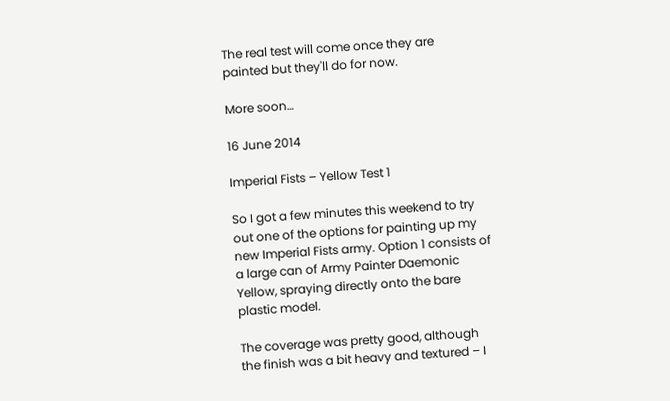The real test will come once they are painted but they'll do for now.

More soon…

16 June 2014

Imperial Fists – Yellow Test 1

So I got a few minutes this weekend to try out one of the options for painting up my new Imperial Fists army. Option 1 consists of a large can of Army Painter Daemonic Yellow, spraying directly onto the bare plastic model.

The coverage was pretty good, although the finish was a bit heavy and textured – I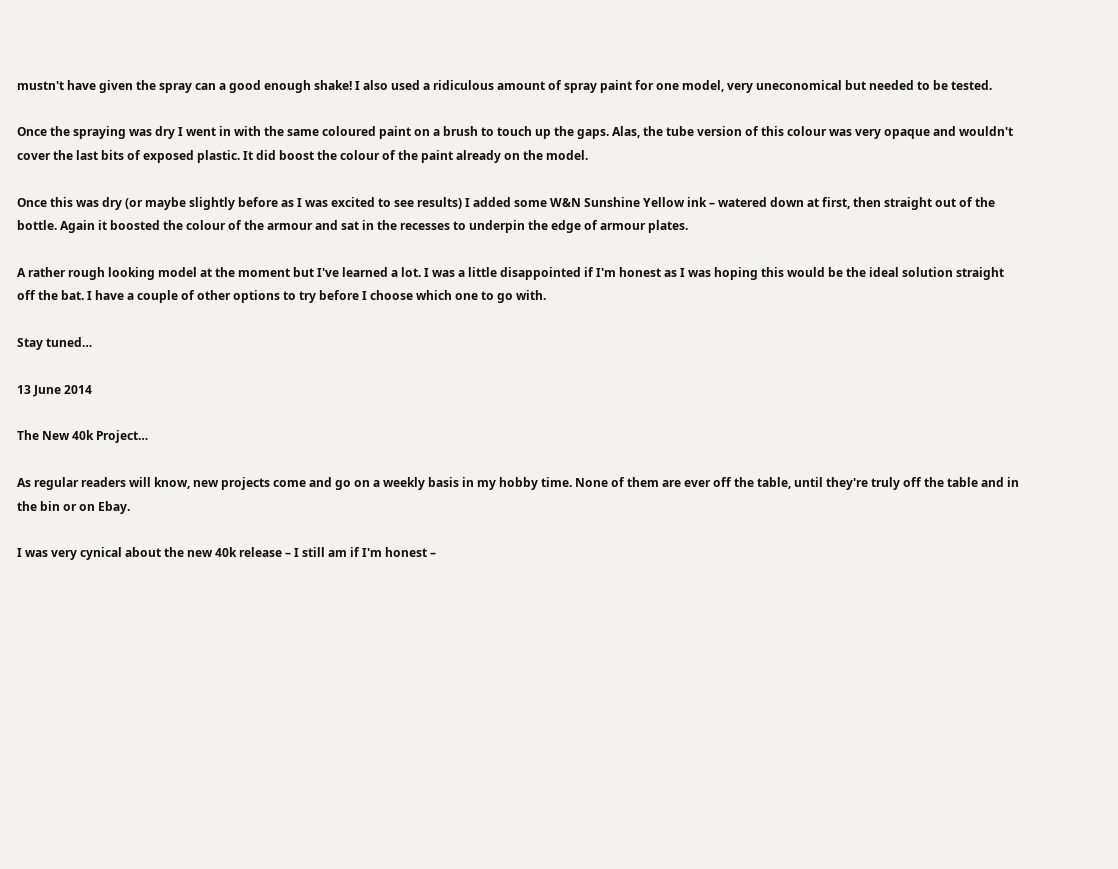mustn't have given the spray can a good enough shake! I also used a ridiculous amount of spray paint for one model, very uneconomical but needed to be tested.

Once the spraying was dry I went in with the same coloured paint on a brush to touch up the gaps. Alas, the tube version of this colour was very opaque and wouldn't cover the last bits of exposed plastic. It did boost the colour of the paint already on the model.

Once this was dry (or maybe slightly before as I was excited to see results) I added some W&N Sunshine Yellow ink – watered down at first, then straight out of the bottle. Again it boosted the colour of the armour and sat in the recesses to underpin the edge of armour plates.

A rather rough looking model at the moment but I've learned a lot. I was a little disappointed if I'm honest as I was hoping this would be the ideal solution straight off the bat. I have a couple of other options to try before I choose which one to go with.

Stay tuned…

13 June 2014

The New 40k Project…

As regular readers will know, new projects come and go on a weekly basis in my hobby time. None of them are ever off the table, until they're truly off the table and in the bin or on Ebay.

I was very cynical about the new 40k release – I still am if I'm honest –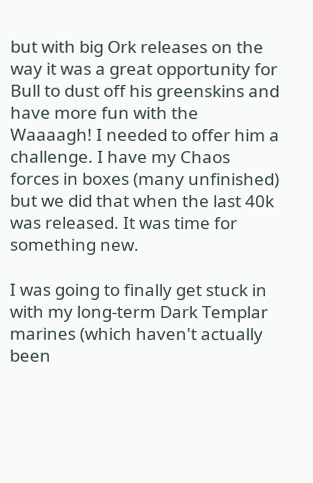but with big Ork releases on the way it was a great opportunity for Bull to dust off his greenskins and have more fun with the Waaaagh! I needed to offer him a challenge. I have my Chaos forces in boxes (many unfinished) but we did that when the last 40k was released. It was time for something new.

I was going to finally get stuck in with my long-term Dark Templar marines (which haven't actually been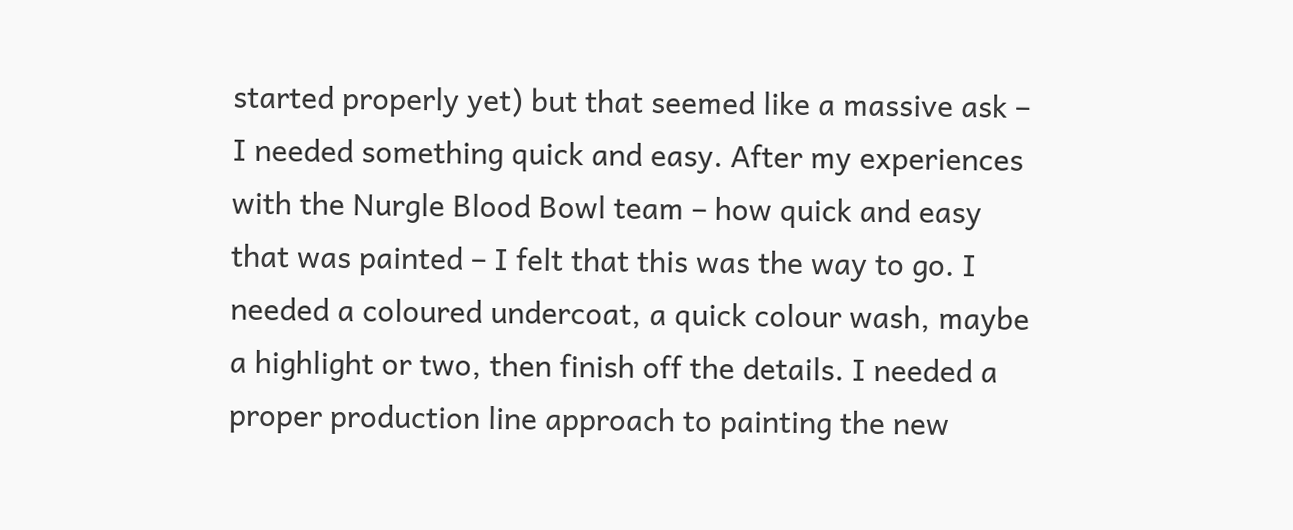started properly yet) but that seemed like a massive ask – I needed something quick and easy. After my experiences with the Nurgle Blood Bowl team – how quick and easy that was painted – I felt that this was the way to go. I needed a coloured undercoat, a quick colour wash, maybe a highlight or two, then finish off the details. I needed a proper production line approach to painting the new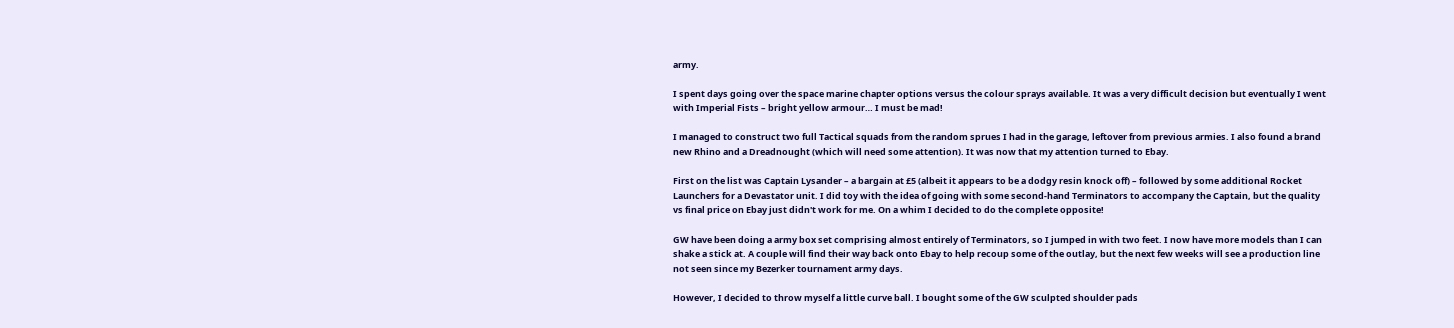army.

I spent days going over the space marine chapter options versus the colour sprays available. It was a very difficult decision but eventually I went with Imperial Fists – bright yellow armour… I must be mad!

I managed to construct two full Tactical squads from the random sprues I had in the garage, leftover from previous armies. I also found a brand new Rhino and a Dreadnought (which will need some attention). It was now that my attention turned to Ebay.

First on the list was Captain Lysander – a bargain at £5 (albeit it appears to be a dodgy resin knock off) – followed by some additional Rocket Launchers for a Devastator unit. I did toy with the idea of going with some second-hand Terminators to accompany the Captain, but the quality vs final price on Ebay just didn't work for me. On a whim I decided to do the complete opposite!

GW have been doing a army box set comprising almost entirely of Terminators, so I jumped in with two feet. I now have more models than I can shake a stick at. A couple will find their way back onto Ebay to help recoup some of the outlay, but the next few weeks will see a production line not seen since my Bezerker tournament army days.

However, I decided to throw myself a little curve ball. I bought some of the GW sculpted shoulder pads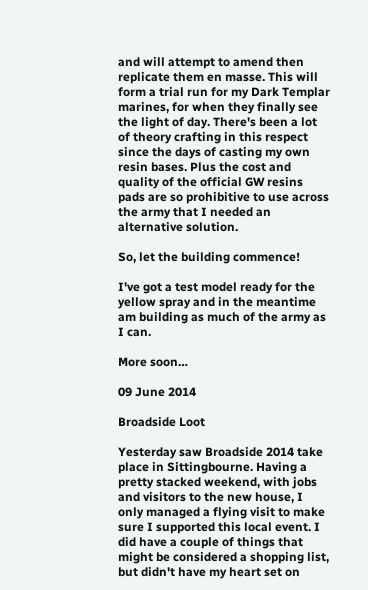and will attempt to amend then replicate them en masse. This will form a trial run for my Dark Templar marines, for when they finally see the light of day. There's been a lot of theory crafting in this respect since the days of casting my own resin bases. Plus the cost and quality of the official GW resins pads are so prohibitive to use across the army that I needed an alternative solution.

So, let the building commence!

I've got a test model ready for the yellow spray and in the meantime am building as much of the army as I can.

More soon…

09 June 2014

Broadside Loot

Yesterday saw Broadside 2014 take place in Sittingbourne. Having a pretty stacked weekend, with jobs and visitors to the new house, I only managed a flying visit to make sure I supported this local event. I did have a couple of things that might be considered a shopping list, but didn't have my heart set on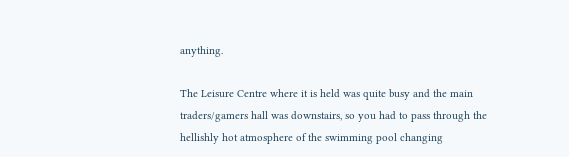anything.

The Leisure Centre where it is held was quite busy and the main traders/gamers hall was downstairs, so you had to pass through the hellishly hot atmosphere of the swimming pool changing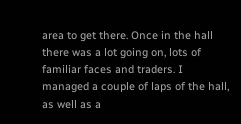area to get there. Once in the hall there was a lot going on, lots of familiar faces and traders. I managed a couple of laps of the hall, as well as a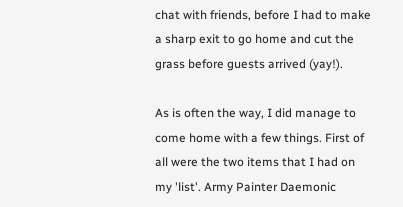chat with friends, before I had to make a sharp exit to go home and cut the grass before guests arrived (yay!).

As is often the way, I did manage to come home with a few things. First of all were the two items that I had on my 'list'. Army Painter Daemonic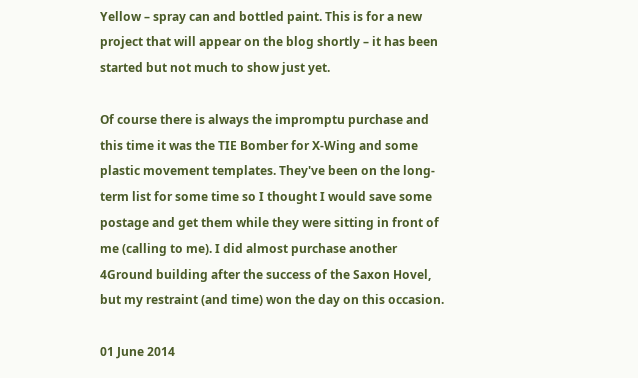Yellow – spray can and bottled paint. This is for a new project that will appear on the blog shortly – it has been started but not much to show just yet.

Of course there is always the impromptu purchase and this time it was the TIE Bomber for X-Wing and some plastic movement templates. They've been on the long-term list for some time so I thought I would save some postage and get them while they were sitting in front of me (calling to me). I did almost purchase another 4Ground building after the success of the Saxon Hovel, but my restraint (and time) won the day on this occasion.

01 June 2014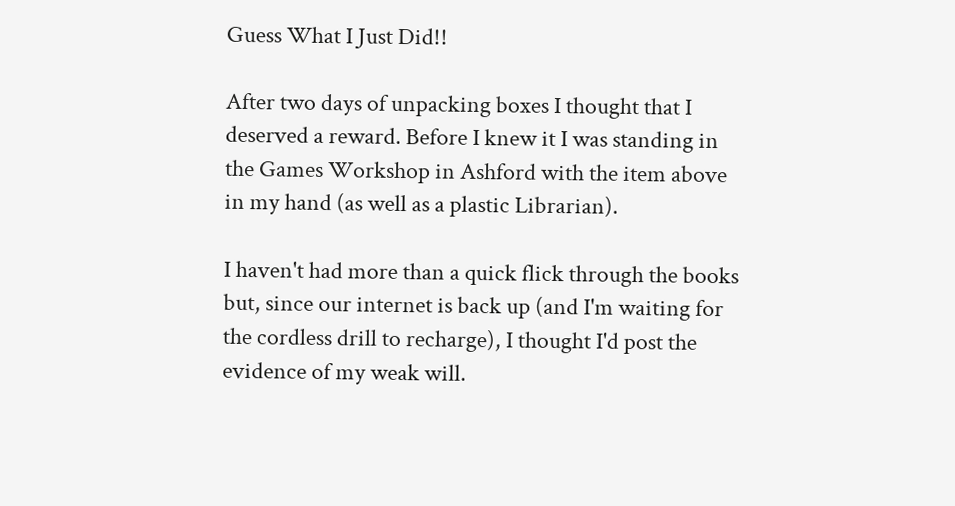Guess What I Just Did!!

After two days of unpacking boxes I thought that I deserved a reward. Before I knew it I was standing in the Games Workshop in Ashford with the item above in my hand (as well as a plastic Librarian).

I haven't had more than a quick flick through the books but, since our internet is back up (and I'm waiting for the cordless drill to recharge), I thought I'd post the evidence of my weak will.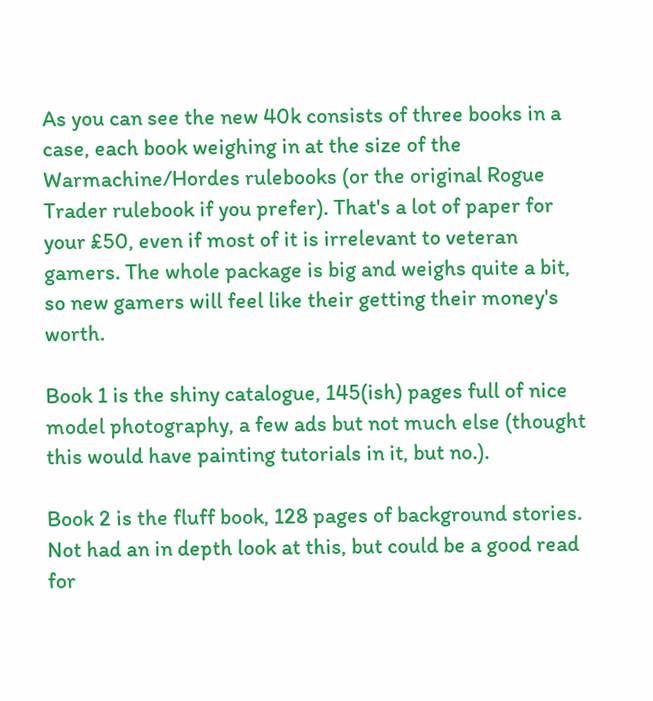As you can see the new 40k consists of three books in a case, each book weighing in at the size of the Warmachine/Hordes rulebooks (or the original Rogue Trader rulebook if you prefer). That's a lot of paper for your £50, even if most of it is irrelevant to veteran gamers. The whole package is big and weighs quite a bit, so new gamers will feel like their getting their money's worth.

Book 1 is the shiny catalogue, 145(ish) pages full of nice model photography, a few ads but not much else (thought this would have painting tutorials in it, but no.).

Book 2 is the fluff book, 128 pages of background stories. Not had an in depth look at this, but could be a good read for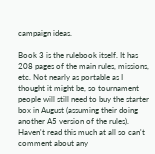campaign ideas.

Book 3 is the rulebook itself. It has 208 pages of the main rules, missions, etc. Not nearly as portable as I thought it might be, so tournament people will still need to buy the starter box in August (assuming their doing another A5 version of the rules). Haven't read this much at all so can't comment about any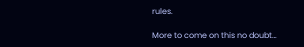rules.

More to come on this no doubt…